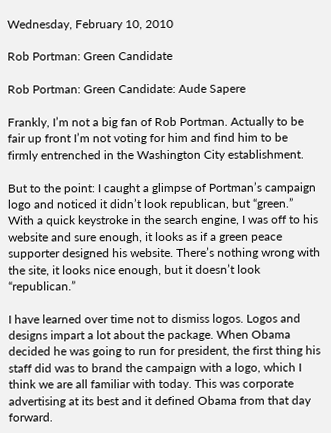Wednesday, February 10, 2010

Rob Portman: Green Candidate

Rob Portman: Green Candidate: Aude Sapere

Frankly, I’m not a big fan of Rob Portman. Actually to be fair up front I’m not voting for him and find him to be firmly entrenched in the Washington City establishment.

But to the point: I caught a glimpse of Portman’s campaign logo and noticed it didn’t look republican, but “green.” With a quick keystroke in the search engine, I was off to his website and sure enough, it looks as if a green peace supporter designed his website. There’s nothing wrong with the site, it looks nice enough, but it doesn’t look “republican.”

I have learned over time not to dismiss logos. Logos and designs impart a lot about the package. When Obama decided he was going to run for president, the first thing his staff did was to brand the campaign with a logo, which I think we are all familiar with today. This was corporate advertising at its best and it defined Obama from that day forward.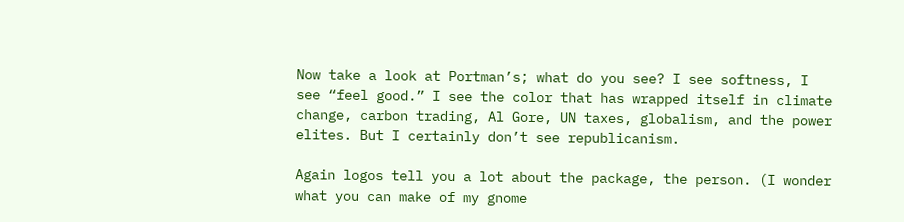Now take a look at Portman’s; what do you see? I see softness, I see “feel good.” I see the color that has wrapped itself in climate change, carbon trading, Al Gore, UN taxes, globalism, and the power elites. But I certainly don’t see republicanism.

Again logos tell you a lot about the package, the person. (I wonder what you can make of my gnome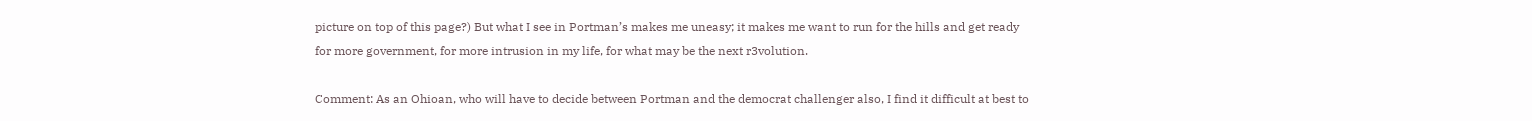picture on top of this page?) But what I see in Portman’s makes me uneasy; it makes me want to run for the hills and get ready for more government, for more intrusion in my life, for what may be the next r3volution.

Comment: As an Ohioan, who will have to decide between Portman and the democrat challenger also, I find it difficult at best to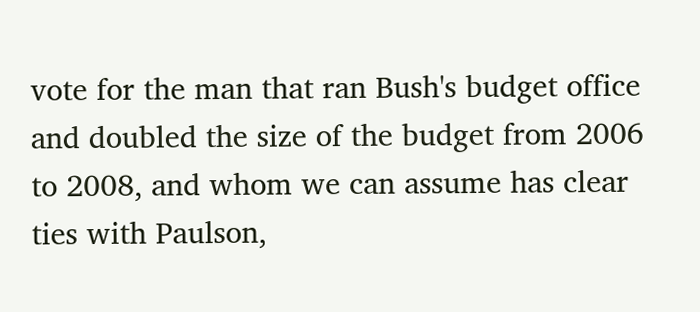vote for the man that ran Bush's budget office and doubled the size of the budget from 2006 to 2008, and whom we can assume has clear ties with Paulson,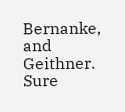Bernanke, and Geithner. Sure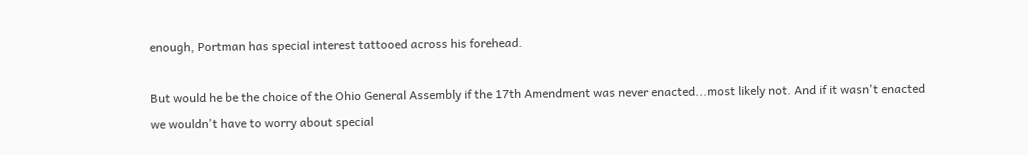enough, Portman has special interest tattooed across his forehead.

But would he be the choice of the Ohio General Assembly if the 17th Amendment was never enacted...most likely not. And if it wasn't enacted we wouldn't have to worry about special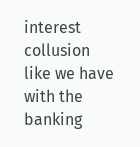interest collusion like we have with the banking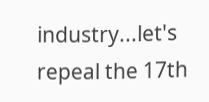industry...let's repeal the 17th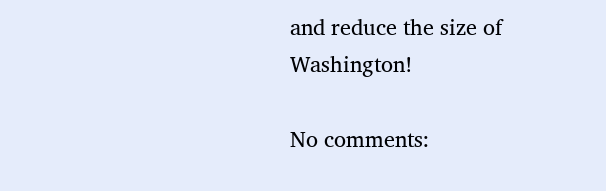and reduce the size of Washington!

No comments: